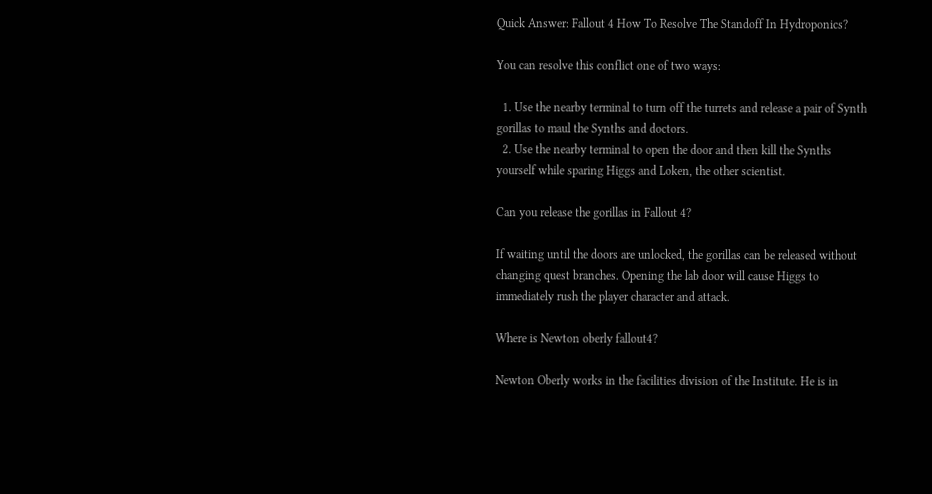Quick Answer: Fallout 4 How To Resolve The Standoff In Hydroponics?

You can resolve this conflict one of two ways:

  1. Use the nearby terminal to turn off the turrets and release a pair of Synth gorillas to maul the Synths and doctors.
  2. Use the nearby terminal to open the door and then kill the Synths yourself while sparing Higgs and Loken, the other scientist.

Can you release the gorillas in Fallout 4?

If waiting until the doors are unlocked, the gorillas can be released without changing quest branches. Opening the lab door will cause Higgs to immediately rush the player character and attack.

Where is Newton oberly fallout4?

Newton Oberly works in the facilities division of the Institute. He is in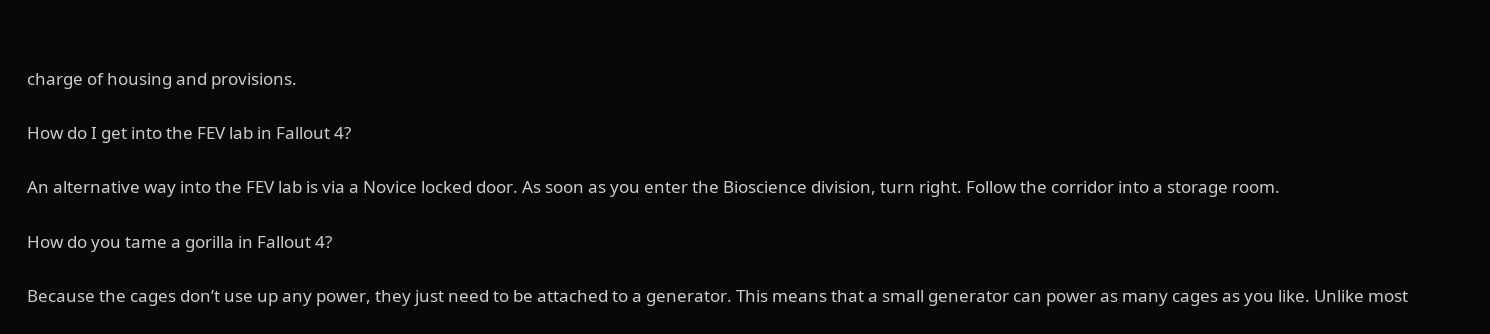charge of housing and provisions.

How do I get into the FEV lab in Fallout 4?

An alternative way into the FEV lab is via a Novice locked door. As soon as you enter the Bioscience division, turn right. Follow the corridor into a storage room.

How do you tame a gorilla in Fallout 4?

Because the cages don’t use up any power, they just need to be attached to a generator. This means that a small generator can power as many cages as you like. Unlike most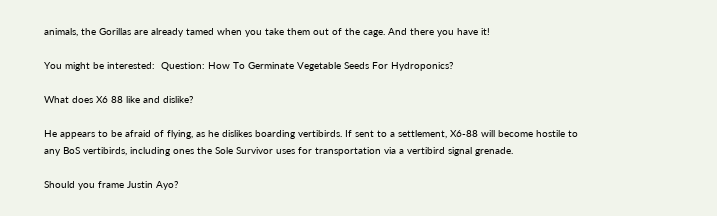animals, the Gorillas are already tamed when you take them out of the cage. And there you have it!

You might be interested:  Question: How To Germinate Vegetable Seeds For Hydroponics?

What does X6 88 like and dislike?

He appears to be afraid of flying, as he dislikes boarding vertibirds. If sent to a settlement, X6-88 will become hostile to any BoS vertibirds, including ones the Sole Survivor uses for transportation via a vertibird signal grenade.

Should you frame Justin Ayo?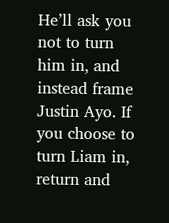He’ll ask you not to turn him in, and instead frame Justin Ayo. If you choose to turn Liam in, return and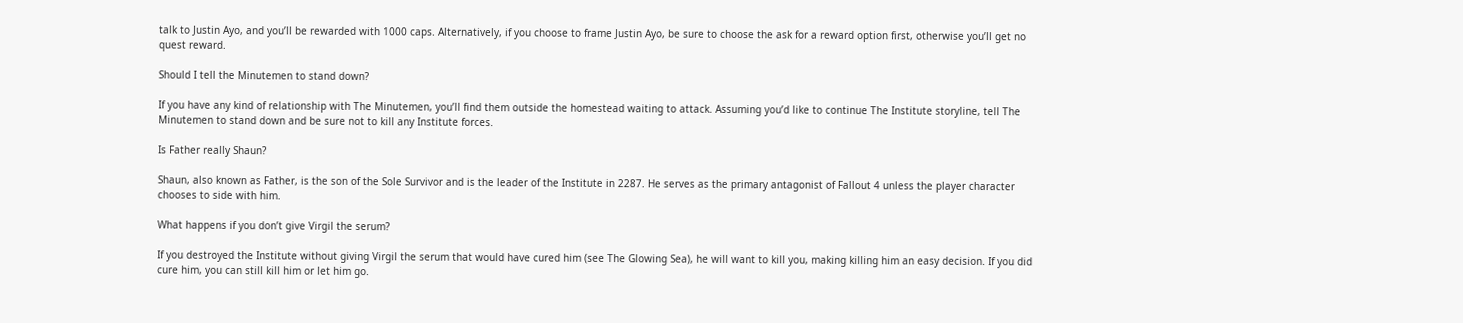talk to Justin Ayo, and you’ll be rewarded with 1000 caps. Alternatively, if you choose to frame Justin Ayo, be sure to choose the ask for a reward option first, otherwise you’ll get no quest reward.

Should I tell the Minutemen to stand down?

If you have any kind of relationship with The Minutemen, you’ll find them outside the homestead waiting to attack. Assuming you’d like to continue The Institute storyline, tell The Minutemen to stand down and be sure not to kill any Institute forces.

Is Father really Shaun?

Shaun, also known as Father, is the son of the Sole Survivor and is the leader of the Institute in 2287. He serves as the primary antagonist of Fallout 4 unless the player character chooses to side with him.

What happens if you don’t give Virgil the serum?

If you destroyed the Institute without giving Virgil the serum that would have cured him (see The Glowing Sea), he will want to kill you, making killing him an easy decision. If you did cure him, you can still kill him or let him go.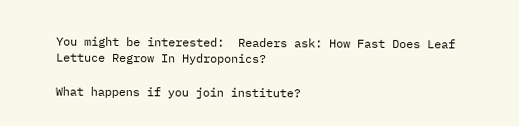You might be interested:  Readers ask: How Fast Does Leaf Lettuce Regrow In Hydroponics?

What happens if you join institute?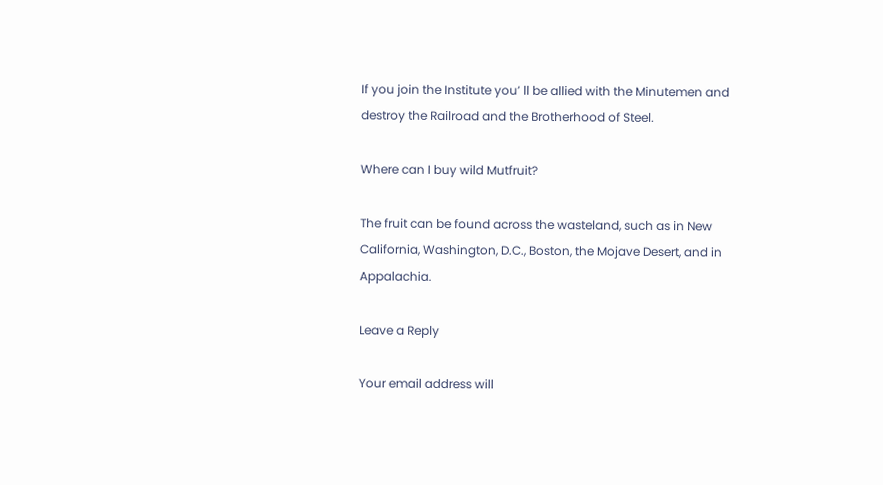If you join the Institute you’ ll be allied with the Minutemen and destroy the Railroad and the Brotherhood of Steel.

Where can I buy wild Mutfruit?

The fruit can be found across the wasteland, such as in New California, Washington, D.C., Boston, the Mojave Desert, and in Appalachia.

Leave a Reply

Your email address will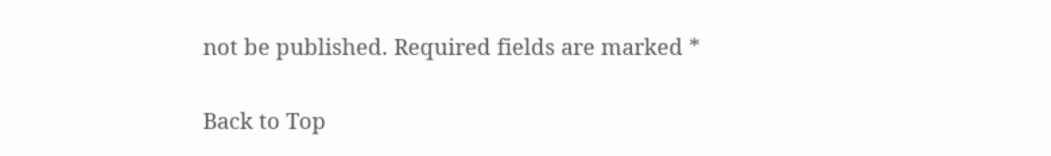not be published. Required fields are marked *

Back to Top